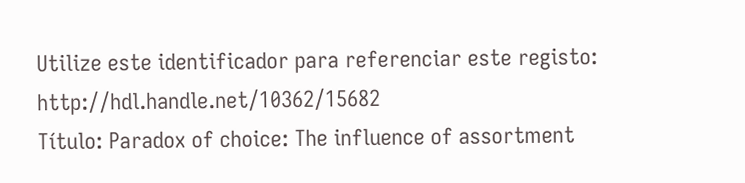Utilize este identificador para referenciar este registo: http://hdl.handle.net/10362/15682
Título: Paradox of choice: The influence of assortment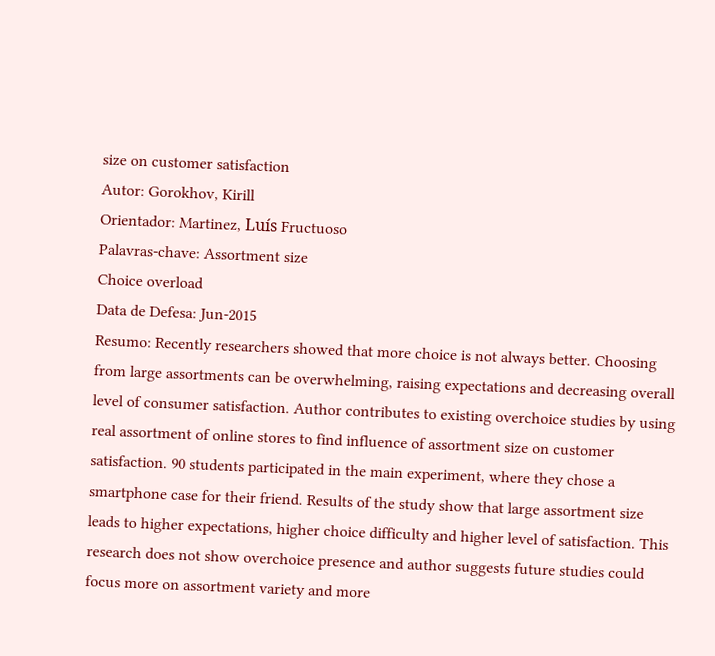size on customer satisfaction
Autor: Gorokhov, Kirill
Orientador: Martinez, Luís Fructuoso
Palavras-chave: Assortment size
Choice overload
Data de Defesa: Jun-2015
Resumo: Recently researchers showed that more choice is not always better. Choosing from large assortments can be overwhelming, raising expectations and decreasing overall level of consumer satisfaction. Author contributes to existing overchoice studies by using real assortment of online stores to find influence of assortment size on customer satisfaction. 90 students participated in the main experiment, where they chose a smartphone case for their friend. Results of the study show that large assortment size leads to higher expectations, higher choice difficulty and higher level of satisfaction. This research does not show overchoice presence and author suggests future studies could focus more on assortment variety and more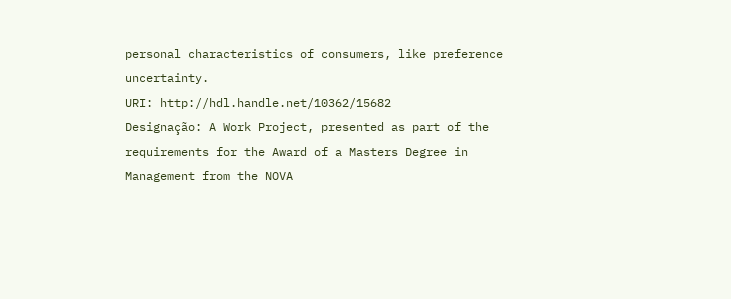personal characteristics of consumers, like preference uncertainty.
URI: http://hdl.handle.net/10362/15682
Designação: A Work Project, presented as part of the requirements for the Award of a Masters Degree in Management from the NOVA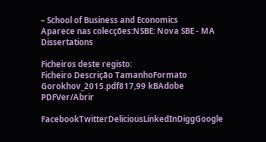– School of Business and Economics
Aparece nas colecções:NSBE: Nova SBE - MA Dissertations

Ficheiros deste registo:
Ficheiro Descrição TamanhoFormato
Gorokhov_2015.pdf817,99 kBAdobe PDFVer/Abrir

FacebookTwitterDeliciousLinkedInDiggGoogle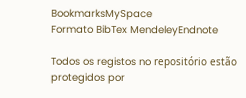BookmarksMySpace
Formato BibTex MendeleyEndnote

Todos os registos no repositório estão protegidos por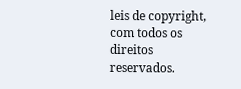leis de copyright, com todos os direitos reservados.